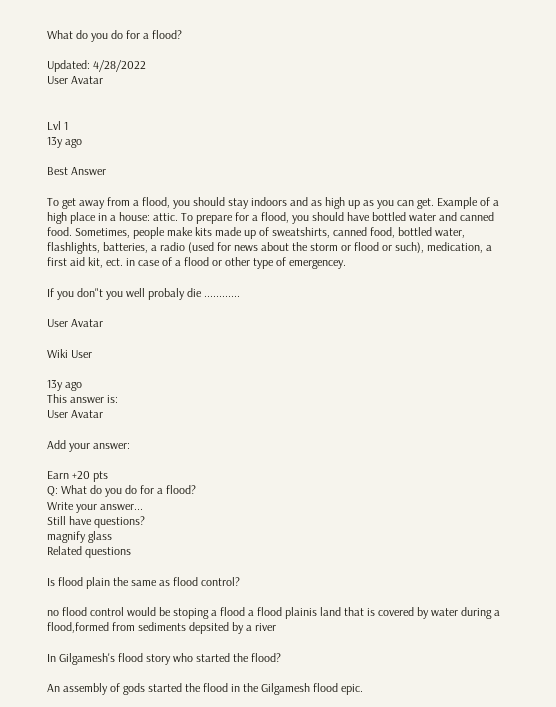What do you do for a flood?

Updated: 4/28/2022
User Avatar


Lvl 1
13y ago

Best Answer

To get away from a flood, you should stay indoors and as high up as you can get. Example of a high place in a house: attic. To prepare for a flood, you should have bottled water and canned food. Sometimes, people make kits made up of sweatshirts, canned food, bottled water, flashlights, batteries, a radio (used for news about the storm or flood or such), medication, a first aid kit, ect. in case of a flood or other type of emergencey.

If you don"t you well probaly die ............

User Avatar

Wiki User

13y ago
This answer is:
User Avatar

Add your answer:

Earn +20 pts
Q: What do you do for a flood?
Write your answer...
Still have questions?
magnify glass
Related questions

Is flood plain the same as flood control?

no flood control would be stoping a flood a flood plainis land that is covered by water during a flood,formed from sediments depsited by a river

In Gilgamesh's flood story who started the flood?

An assembly of gods started the flood in the Gilgamesh flood epic.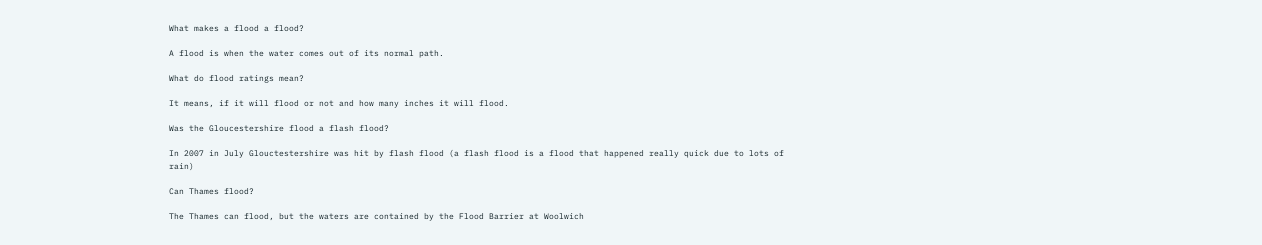What makes a flood a flood?

A flood is when the water comes out of its normal path.

What do flood ratings mean?

It means, if it will flood or not and how many inches it will flood.

Was the Gloucestershire flood a flash flood?

In 2007 in July Glouctestershire was hit by flash flood (a flash flood is a flood that happened really quick due to lots of rain)

Can Thames flood?

The Thames can flood, but the waters are contained by the Flood Barrier at Woolwich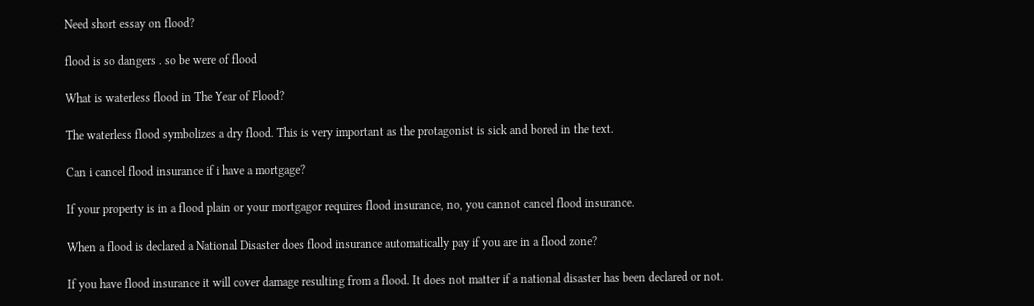Need short essay on flood?

flood is so dangers . so be were of flood

What is waterless flood in The Year of Flood?

The waterless flood symbolizes a dry flood. This is very important as the protagonist is sick and bored in the text.

Can i cancel flood insurance if i have a mortgage?

If your property is in a flood plain or your mortgagor requires flood insurance, no, you cannot cancel flood insurance.

When a flood is declared a National Disaster does flood insurance automatically pay if you are in a flood zone?

If you have flood insurance it will cover damage resulting from a flood. It does not matter if a national disaster has been declared or not.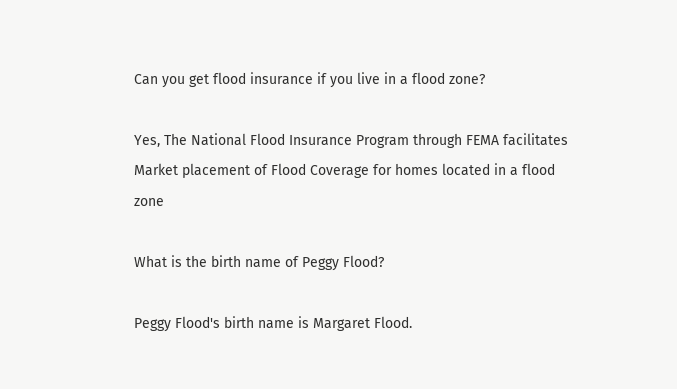Can you get flood insurance if you live in a flood zone?

Yes, The National Flood Insurance Program through FEMA facilitates Market placement of Flood Coverage for homes located in a flood zone

What is the birth name of Peggy Flood?

Peggy Flood's birth name is Margaret Flood.